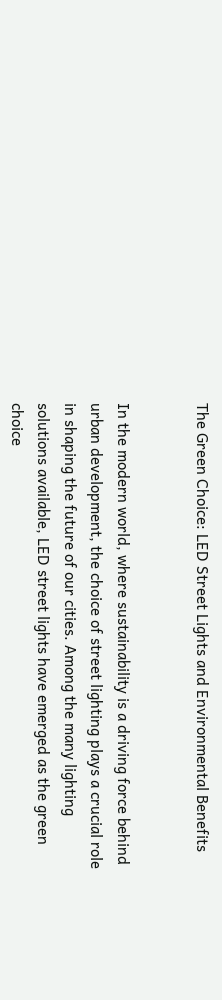The Green Choice: LED Street Lights and Environmental Benefits


In the modern world, where sustainability is a driving force behind urban development, the choice of street lighting plays a crucial role in shaping the future of our cities. Among the many lighting solutions available, LED street lights have emerged as the green choice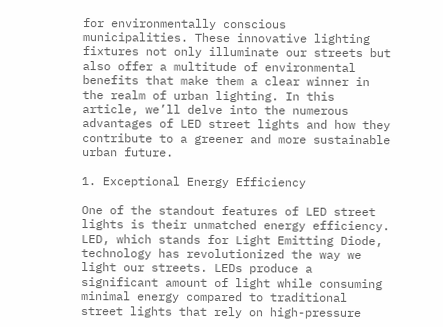for environmentally conscious municipalities. These innovative lighting fixtures not only illuminate our streets but also offer a multitude of environmental benefits that make them a clear winner in the realm of urban lighting. In this article, we’ll delve into the numerous advantages of LED street lights and how they contribute to a greener and more sustainable urban future.

1. Exceptional Energy Efficiency

One of the standout features of LED street lights is their unmatched energy efficiency. LED, which stands for Light Emitting Diode, technology has revolutionized the way we light our streets. LEDs produce a significant amount of light while consuming minimal energy compared to traditional street lights that rely on high-pressure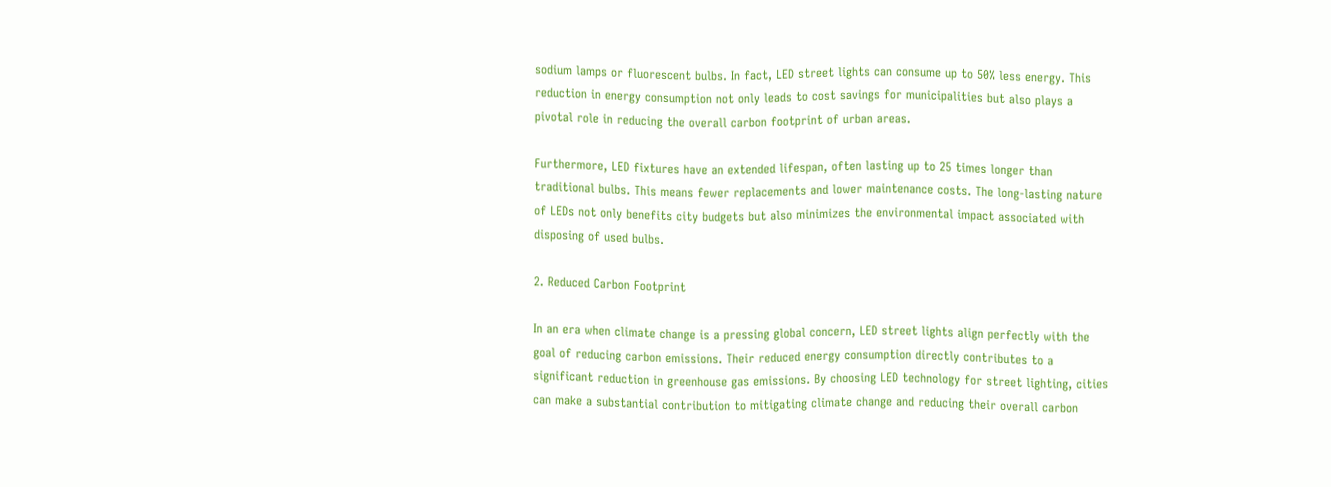sodium lamps or fluorescent bulbs. In fact, LED street lights can consume up to 50% less energy. This reduction in energy consumption not only leads to cost savings for municipalities but also plays a pivotal role in reducing the overall carbon footprint of urban areas.

Furthermore, LED fixtures have an extended lifespan, often lasting up to 25 times longer than traditional bulbs. This means fewer replacements and lower maintenance costs. The long-lasting nature of LEDs not only benefits city budgets but also minimizes the environmental impact associated with disposing of used bulbs.

2. Reduced Carbon Footprint

In an era when climate change is a pressing global concern, LED street lights align perfectly with the goal of reducing carbon emissions. Their reduced energy consumption directly contributes to a significant reduction in greenhouse gas emissions. By choosing LED technology for street lighting, cities can make a substantial contribution to mitigating climate change and reducing their overall carbon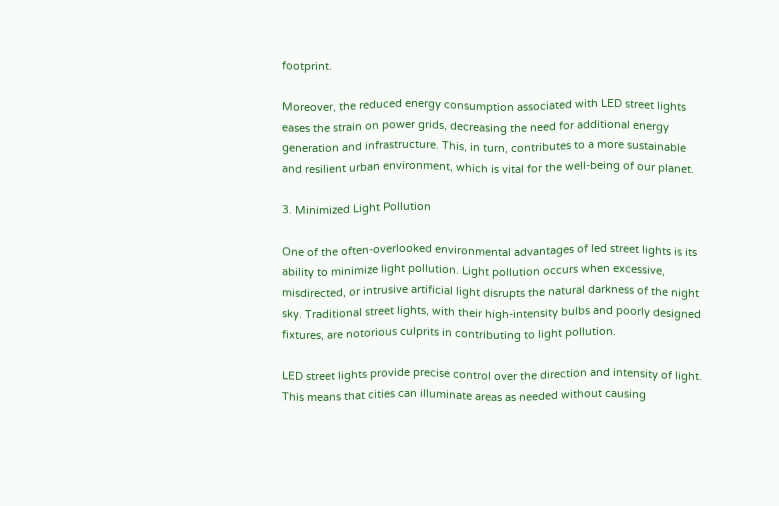footprint.

Moreover, the reduced energy consumption associated with LED street lights eases the strain on power grids, decreasing the need for additional energy generation and infrastructure. This, in turn, contributes to a more sustainable and resilient urban environment, which is vital for the well-being of our planet.

3. Minimized Light Pollution

One of the often-overlooked environmental advantages of led street lights is its ability to minimize light pollution. Light pollution occurs when excessive, misdirected, or intrusive artificial light disrupts the natural darkness of the night sky. Traditional street lights, with their high-intensity bulbs and poorly designed fixtures, are notorious culprits in contributing to light pollution.

LED street lights provide precise control over the direction and intensity of light. This means that cities can illuminate areas as needed without causing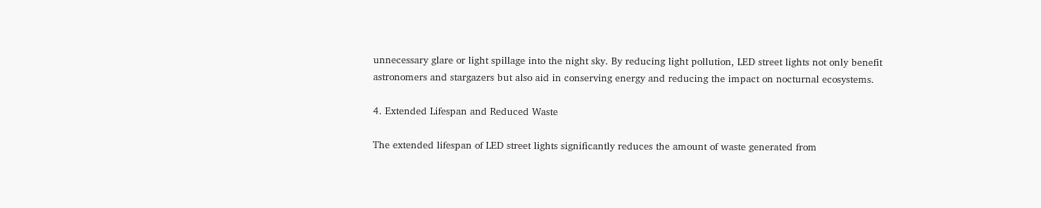unnecessary glare or light spillage into the night sky. By reducing light pollution, LED street lights not only benefit astronomers and stargazers but also aid in conserving energy and reducing the impact on nocturnal ecosystems.

4. Extended Lifespan and Reduced Waste

The extended lifespan of LED street lights significantly reduces the amount of waste generated from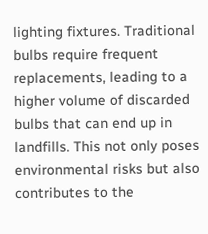lighting fixtures. Traditional bulbs require frequent replacements, leading to a higher volume of discarded bulbs that can end up in landfills. This not only poses environmental risks but also contributes to the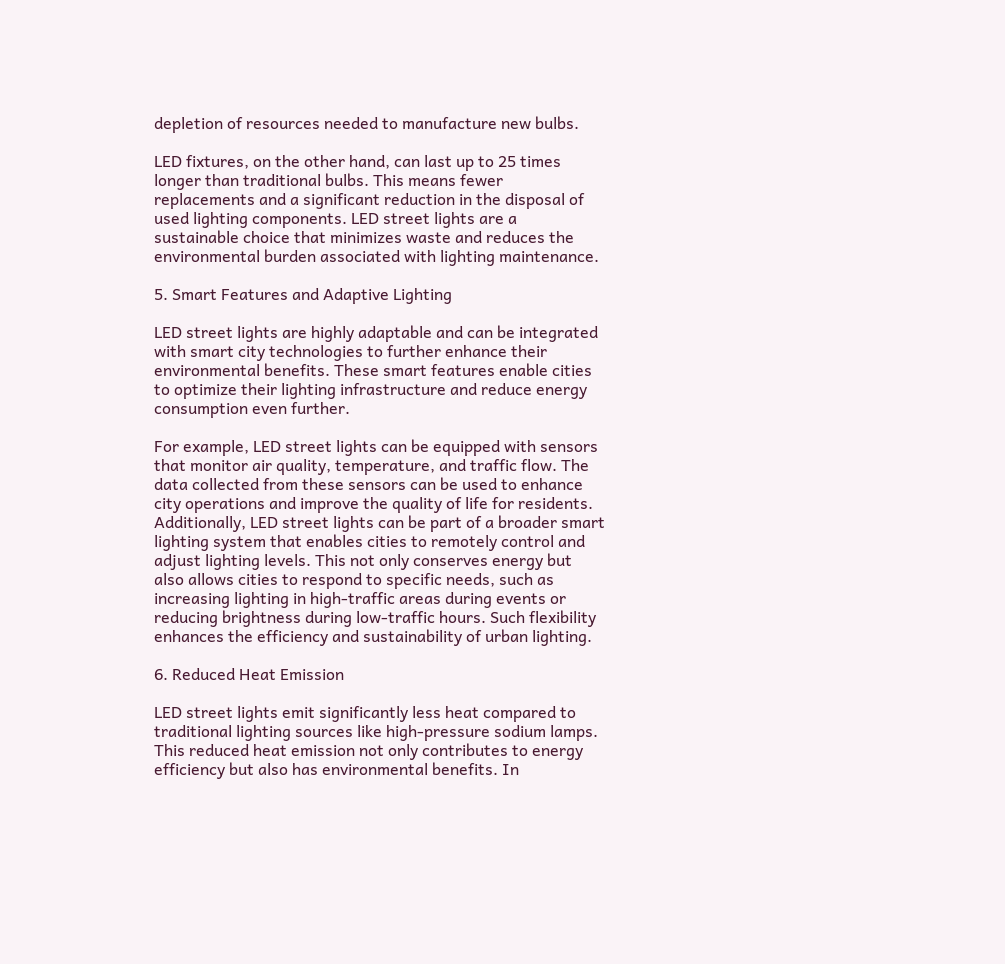depletion of resources needed to manufacture new bulbs.

LED fixtures, on the other hand, can last up to 25 times longer than traditional bulbs. This means fewer replacements and a significant reduction in the disposal of used lighting components. LED street lights are a sustainable choice that minimizes waste and reduces the environmental burden associated with lighting maintenance.

5. Smart Features and Adaptive Lighting

LED street lights are highly adaptable and can be integrated with smart city technologies to further enhance their environmental benefits. These smart features enable cities to optimize their lighting infrastructure and reduce energy consumption even further.

For example, LED street lights can be equipped with sensors that monitor air quality, temperature, and traffic flow. The data collected from these sensors can be used to enhance city operations and improve the quality of life for residents. Additionally, LED street lights can be part of a broader smart lighting system that enables cities to remotely control and adjust lighting levels. This not only conserves energy but also allows cities to respond to specific needs, such as increasing lighting in high-traffic areas during events or reducing brightness during low-traffic hours. Such flexibility enhances the efficiency and sustainability of urban lighting.

6. Reduced Heat Emission

LED street lights emit significantly less heat compared to traditional lighting sources like high-pressure sodium lamps. This reduced heat emission not only contributes to energy efficiency but also has environmental benefits. In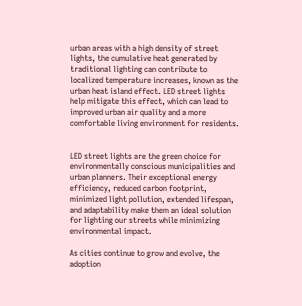urban areas with a high density of street lights, the cumulative heat generated by traditional lighting can contribute to localized temperature increases, known as the urban heat island effect. LED street lights help mitigate this effect, which can lead to improved urban air quality and a more comfortable living environment for residents.


LED street lights are the green choice for environmentally conscious municipalities and urban planners. Their exceptional energy efficiency, reduced carbon footprint, minimized light pollution, extended lifespan, and adaptability make them an ideal solution for lighting our streets while minimizing environmental impact.

As cities continue to grow and evolve, the adoption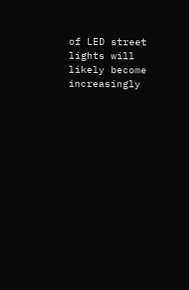of LED street lights will likely become increasingly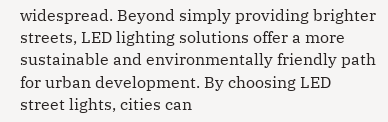widespread. Beyond simply providing brighter streets, LED lighting solutions offer a more sustainable and environmentally friendly path for urban development. By choosing LED street lights, cities can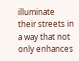illuminate their streets in a way that not only enhances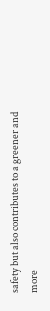safety but also contributes to a greener and more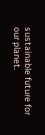sustainable future for our planet.